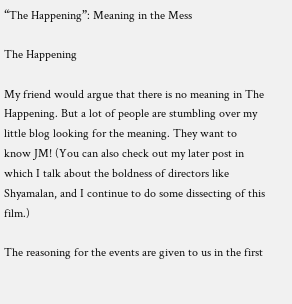“The Happening”: Meaning in the Mess

The Happening

My friend would argue that there is no meaning in The Happening. But a lot of people are stumbling over my little blog looking for the meaning. They want to know JM! (You can also check out my later post in which I talk about the boldness of directors like Shyamalan, and I continue to do some dissecting of this film.)

The reasoning for the events are given to us in the first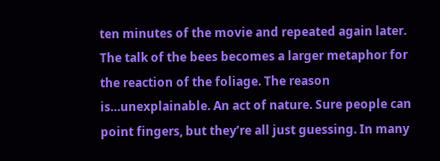ten minutes of the movie and repeated again later. The talk of the bees becomes a larger metaphor for the reaction of the foliage. The reason is…unexplainable. An act of nature. Sure people can point fingers, but they’re all just guessing. In many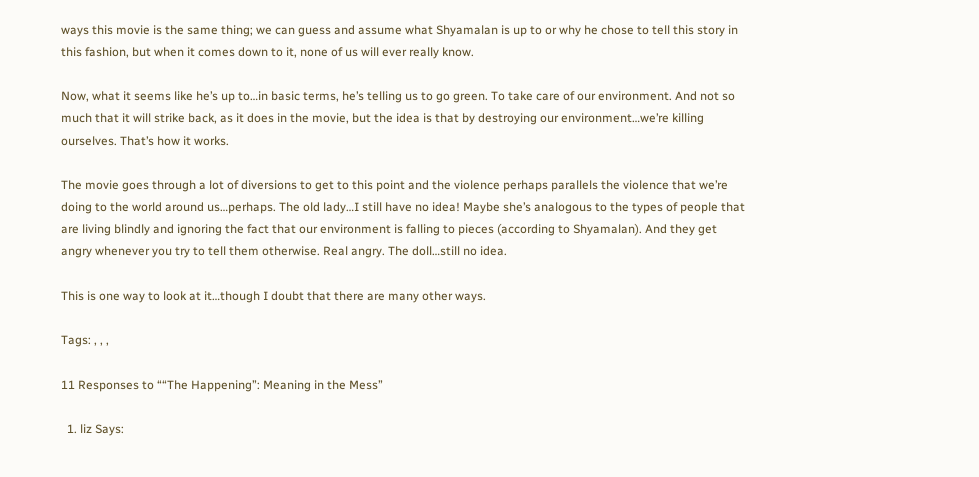ways this movie is the same thing; we can guess and assume what Shyamalan is up to or why he chose to tell this story in this fashion, but when it comes down to it, none of us will ever really know.

Now, what it seems like he’s up to…in basic terms, he’s telling us to go green. To take care of our environment. And not so much that it will strike back, as it does in the movie, but the idea is that by destroying our environment…we’re killing ourselves. That’s how it works.

The movie goes through a lot of diversions to get to this point and the violence perhaps parallels the violence that we’re doing to the world around us…perhaps. The old lady…I still have no idea! Maybe she’s analogous to the types of people that are living blindly and ignoring the fact that our environment is falling to pieces (according to Shyamalan). And they get angry whenever you try to tell them otherwise. Real angry. The doll…still no idea.

This is one way to look at it…though I doubt that there are many other ways.

Tags: , , ,

11 Responses to ““The Happening”: Meaning in the Mess”

  1. liz Says: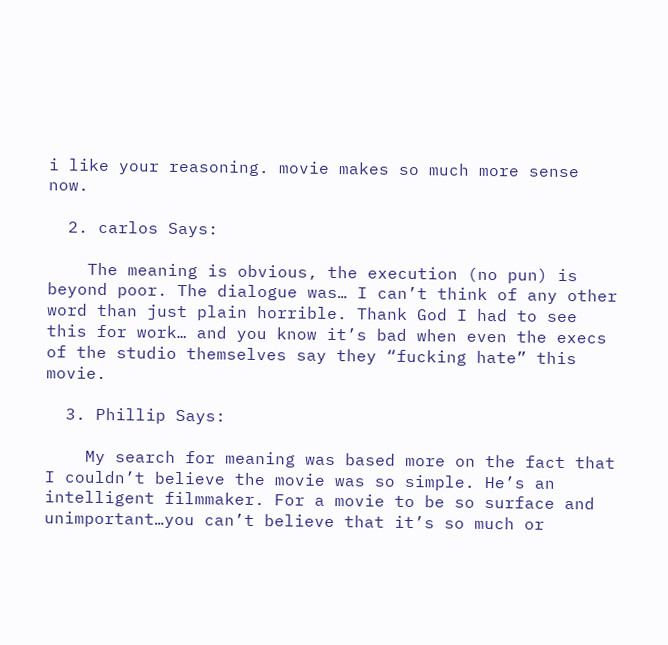i like your reasoning. movie makes so much more sense now.

  2. carlos Says:

    The meaning is obvious, the execution (no pun) is beyond poor. The dialogue was… I can’t think of any other word than just plain horrible. Thank God I had to see this for work… and you know it’s bad when even the execs of the studio themselves say they “fucking hate” this movie.

  3. Phillip Says:

    My search for meaning was based more on the fact that I couldn’t believe the movie was so simple. He’s an intelligent filmmaker. For a movie to be so surface and unimportant…you can’t believe that it’s so much or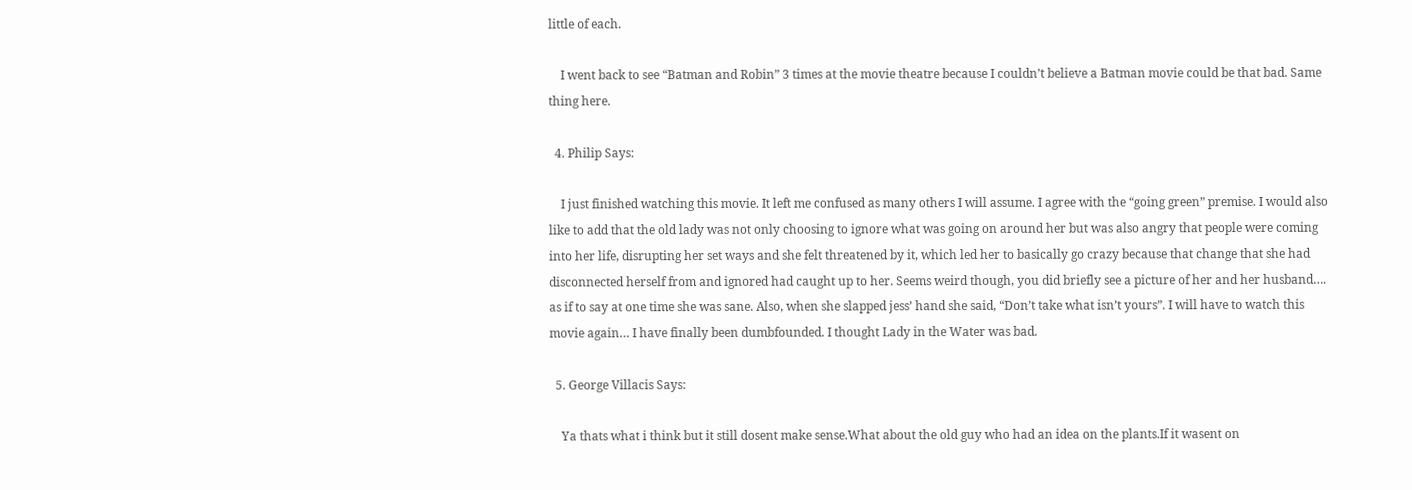little of each.

    I went back to see “Batman and Robin” 3 times at the movie theatre because I couldn’t believe a Batman movie could be that bad. Same thing here.

  4. Philip Says:

    I just finished watching this movie. It left me confused as many others I will assume. I agree with the “going green” premise. I would also like to add that the old lady was not only choosing to ignore what was going on around her but was also angry that people were coming into her life, disrupting her set ways and she felt threatened by it, which led her to basically go crazy because that change that she had disconnected herself from and ignored had caught up to her. Seems weird though, you did briefly see a picture of her and her husband…. as if to say at one time she was sane. Also, when she slapped jess’ hand she said, “Don’t take what isn’t yours”. I will have to watch this movie again… I have finally been dumbfounded. I thought Lady in the Water was bad.

  5. George Villacis Says:

    Ya thats what i think but it still dosent make sense.What about the old guy who had an idea on the plants.If it wasent on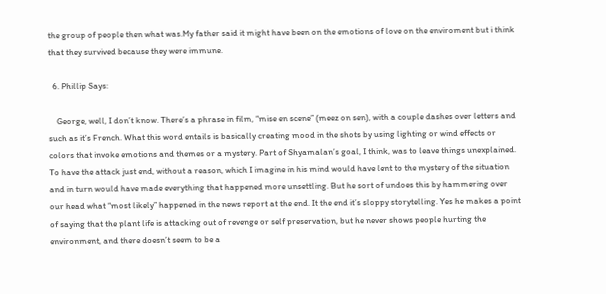the group of people then what was.My father said it might have been on the emotions of love on the enviroment but i think that they survived because they were immune.

  6. Phillip Says:

    George, well, I don’t know. There’s a phrase in film, “mise en scene” (meez on sen), with a couple dashes over letters and such as it’s French. What this word entails is basically creating mood in the shots by using lighting or wind effects or colors that invoke emotions and themes or a mystery. Part of Shyamalan’s goal, I think, was to leave things unexplained. To have the attack just end, without a reason, which I imagine in his mind would have lent to the mystery of the situation and in turn would have made everything that happened more unsettling. But he sort of undoes this by hammering over our head what “most likely” happened in the news report at the end. It the end it’s sloppy storytelling. Yes he makes a point of saying that the plant life is attacking out of revenge or self preservation, but he never shows people hurting the environment, and there doesn’t seem to be a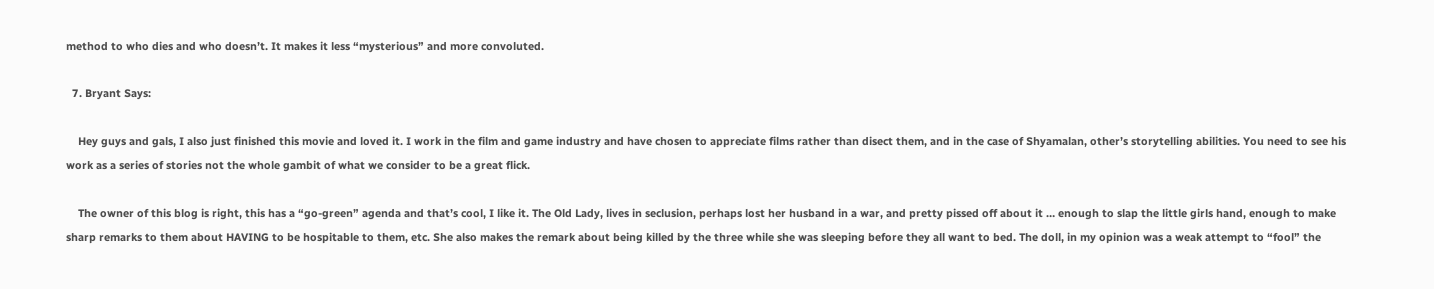method to who dies and who doesn’t. It makes it less “mysterious” and more convoluted.

  7. Bryant Says:

    Hey guys and gals, I also just finished this movie and loved it. I work in the film and game industry and have chosen to appreciate films rather than disect them, and in the case of Shyamalan, other’s storytelling abilities. You need to see his work as a series of stories not the whole gambit of what we consider to be a great flick.

    The owner of this blog is right, this has a “go-green” agenda and that’s cool, I like it. The Old Lady, lives in seclusion, perhaps lost her husband in a war, and pretty pissed off about it … enough to slap the little girls hand, enough to make sharp remarks to them about HAVING to be hospitable to them, etc. She also makes the remark about being killed by the three while she was sleeping before they all want to bed. The doll, in my opinion was a weak attempt to “fool” the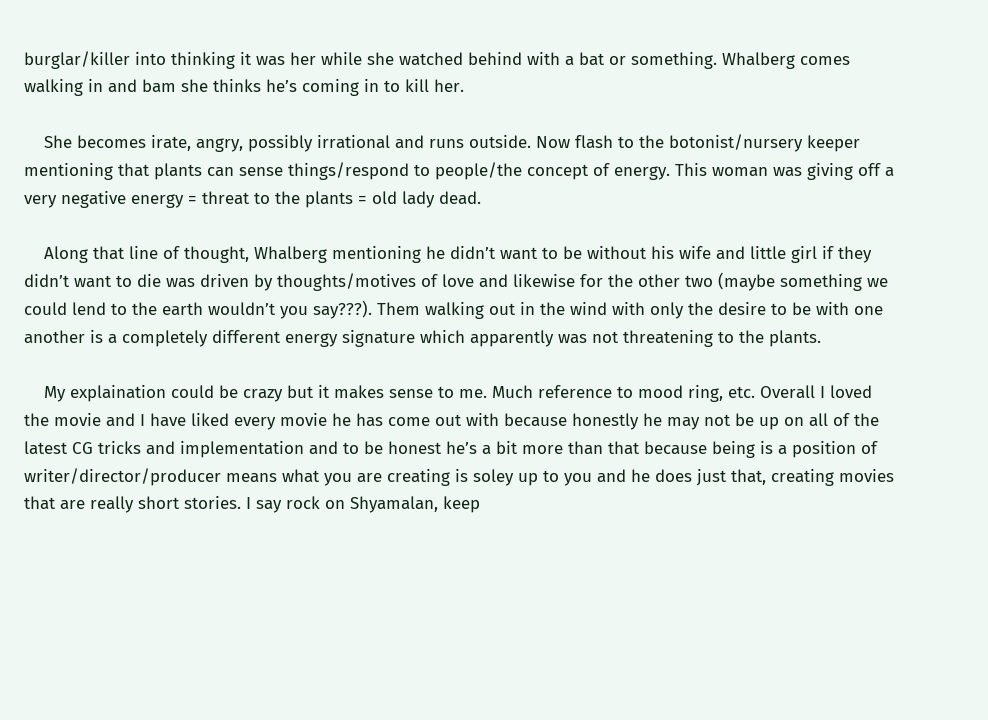burglar/killer into thinking it was her while she watched behind with a bat or something. Whalberg comes walking in and bam she thinks he’s coming in to kill her.

    She becomes irate, angry, possibly irrational and runs outside. Now flash to the botonist/nursery keeper mentioning that plants can sense things/respond to people/the concept of energy. This woman was giving off a very negative energy = threat to the plants = old lady dead.

    Along that line of thought, Whalberg mentioning he didn’t want to be without his wife and little girl if they didn’t want to die was driven by thoughts/motives of love and likewise for the other two (maybe something we could lend to the earth wouldn’t you say???). Them walking out in the wind with only the desire to be with one another is a completely different energy signature which apparently was not threatening to the plants.

    My explaination could be crazy but it makes sense to me. Much reference to mood ring, etc. Overall I loved the movie and I have liked every movie he has come out with because honestly he may not be up on all of the latest CG tricks and implementation and to be honest he’s a bit more than that because being is a position of writer/director/producer means what you are creating is soley up to you and he does just that, creating movies that are really short stories. I say rock on Shyamalan, keep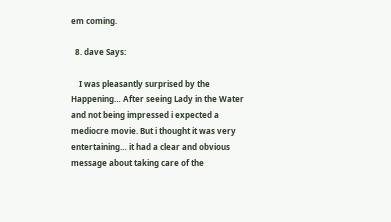em coming.

  8. dave Says:

    I was pleasantly surprised by the Happening… After seeing Lady in the Water and not being impressed i expected a mediocre movie. But i thought it was very entertaining… it had a clear and obvious message about taking care of the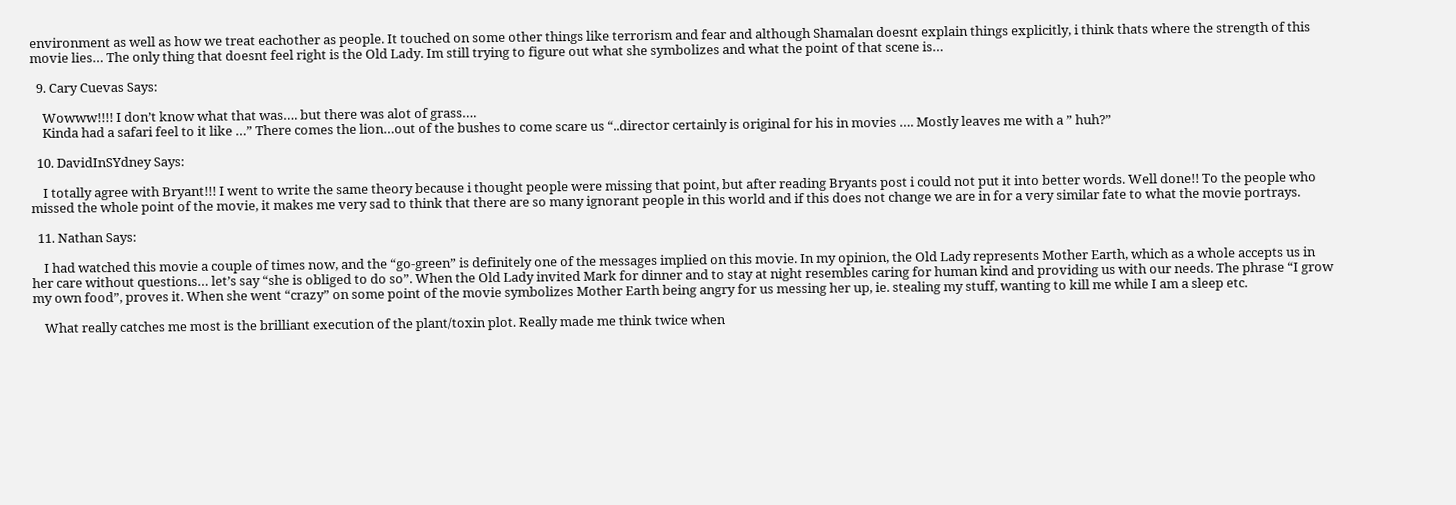environment as well as how we treat eachother as people. It touched on some other things like terrorism and fear and although Shamalan doesnt explain things explicitly, i think thats where the strength of this movie lies… The only thing that doesnt feel right is the Old Lady. Im still trying to figure out what she symbolizes and what the point of that scene is…

  9. Cary Cuevas Says:

    Wowww!!!! I don’t know what that was…. but there was alot of grass….
    Kinda had a safari feel to it like …” There comes the lion…out of the bushes to come scare us “..director certainly is original for his in movies …. Mostly leaves me with a ” huh?”

  10. DavidInSYdney Says:

    I totally agree with Bryant!!! I went to write the same theory because i thought people were missing that point, but after reading Bryants post i could not put it into better words. Well done!! To the people who missed the whole point of the movie, it makes me very sad to think that there are so many ignorant people in this world and if this does not change we are in for a very similar fate to what the movie portrays.

  11. Nathan Says:

    I had watched this movie a couple of times now, and the “go-green” is definitely one of the messages implied on this movie. In my opinion, the Old Lady represents Mother Earth, which as a whole accepts us in her care without questions… let’s say “she is obliged to do so”. When the Old Lady invited Mark for dinner and to stay at night resembles caring for human kind and providing us with our needs. The phrase “I grow my own food”, proves it. When she went “crazy” on some point of the movie symbolizes Mother Earth being angry for us messing her up, ie. stealing my stuff, wanting to kill me while I am a sleep etc.

    What really catches me most is the brilliant execution of the plant/toxin plot. Really made me think twice when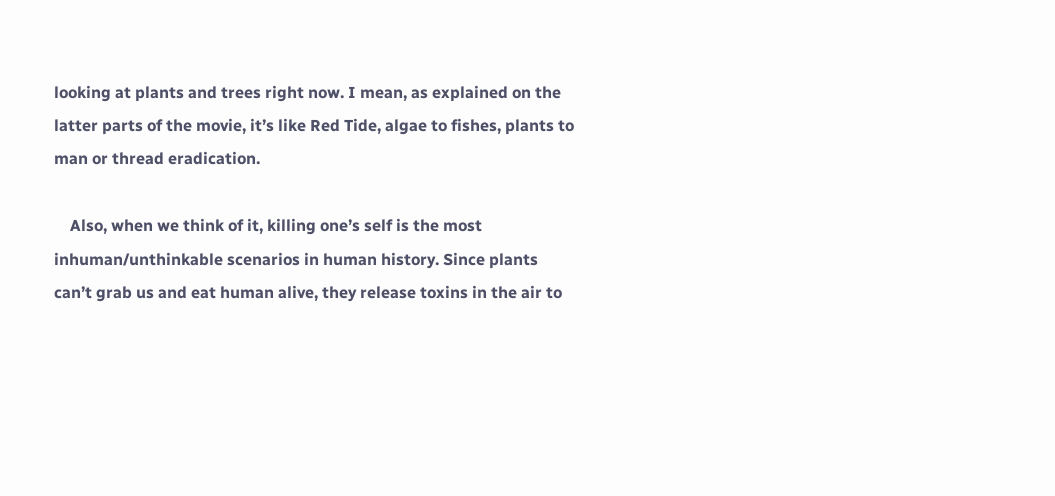looking at plants and trees right now. I mean, as explained on the latter parts of the movie, it’s like Red Tide, algae to fishes, plants to man or thread eradication.

    Also, when we think of it, killing one’s self is the most inhuman/unthinkable scenarios in human history. Since plants can’t grab us and eat human alive, they release toxins in the air to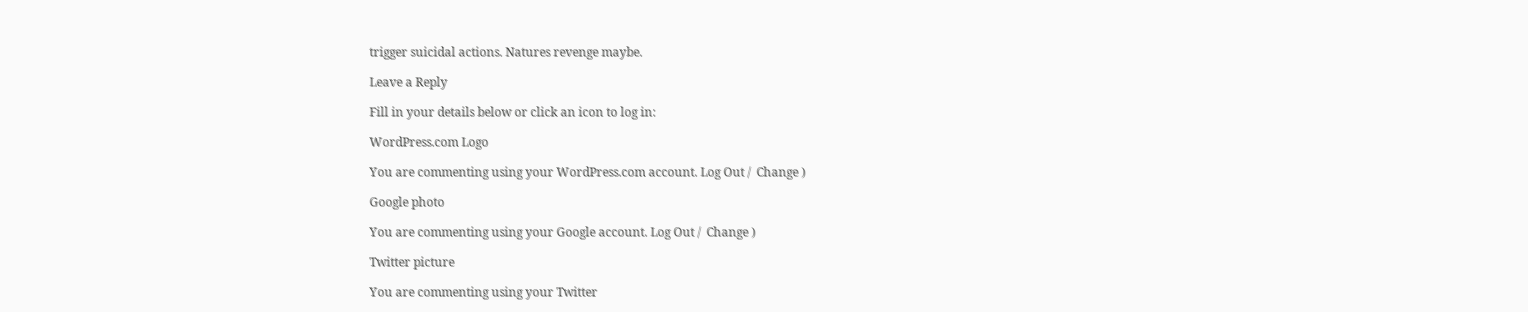trigger suicidal actions. Natures revenge maybe.

Leave a Reply

Fill in your details below or click an icon to log in:

WordPress.com Logo

You are commenting using your WordPress.com account. Log Out /  Change )

Google photo

You are commenting using your Google account. Log Out /  Change )

Twitter picture

You are commenting using your Twitter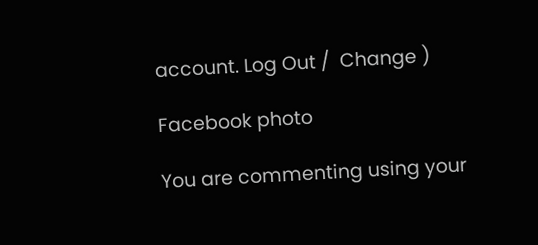account. Log Out /  Change )

Facebook photo

You are commenting using your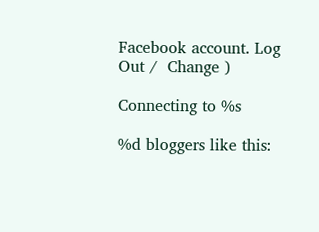Facebook account. Log Out /  Change )

Connecting to %s

%d bloggers like this: